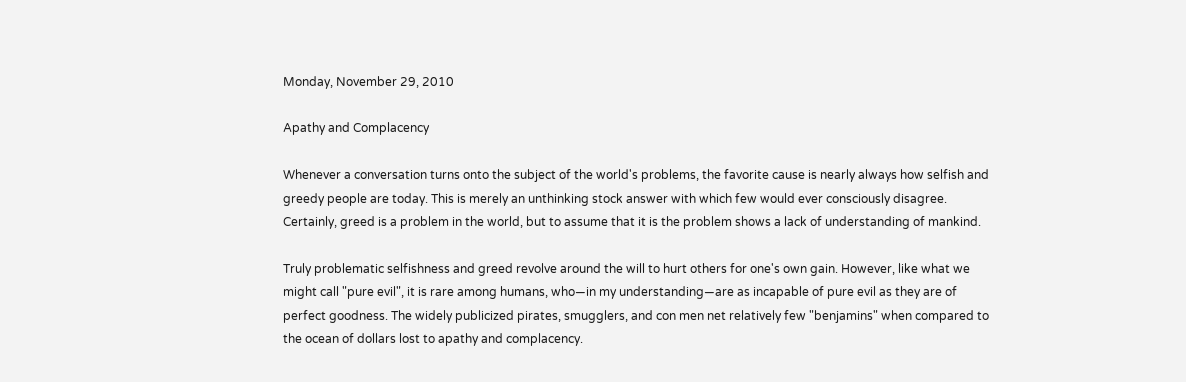Monday, November 29, 2010

Apathy and Complacency

Whenever a conversation turns onto the subject of the world's problems, the favorite cause is nearly always how selfish and greedy people are today. This is merely an unthinking stock answer with which few would ever consciously disagree. Certainly, greed is a problem in the world, but to assume that it is the problem shows a lack of understanding of mankind.

Truly problematic selfishness and greed revolve around the will to hurt others for one's own gain. However, like what we might call "pure evil", it is rare among humans, who—in my understanding—are as incapable of pure evil as they are of perfect goodness. The widely publicized pirates, smugglers, and con men net relatively few "benjamins" when compared to the ocean of dollars lost to apathy and complacency.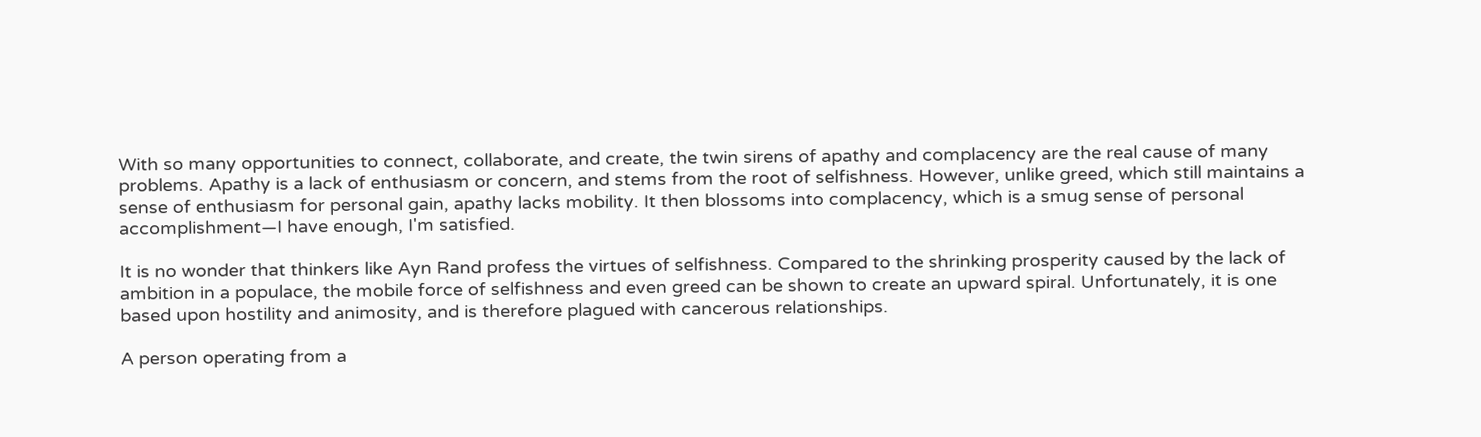With so many opportunities to connect, collaborate, and create, the twin sirens of apathy and complacency are the real cause of many problems. Apathy is a lack of enthusiasm or concern, and stems from the root of selfishness. However, unlike greed, which still maintains a sense of enthusiasm for personal gain, apathy lacks mobility. It then blossoms into complacency, which is a smug sense of personal accomplishment—I have enough, I'm satisfied.

It is no wonder that thinkers like Ayn Rand profess the virtues of selfishness. Compared to the shrinking prosperity caused by the lack of ambition in a populace, the mobile force of selfishness and even greed can be shown to create an upward spiral. Unfortunately, it is one based upon hostility and animosity, and is therefore plagued with cancerous relationships.

A person operating from a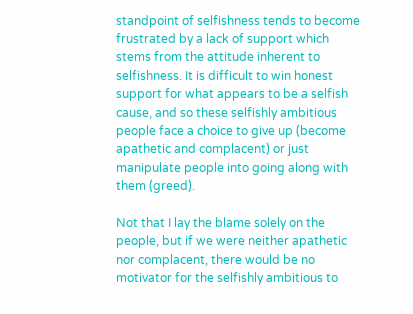standpoint of selfishness tends to become frustrated by a lack of support which stems from the attitude inherent to selfishness. It is difficult to win honest support for what appears to be a selfish cause, and so these selfishly ambitious people face a choice to give up (become apathetic and complacent) or just manipulate people into going along with them (greed).

Not that I lay the blame solely on the people, but if we were neither apathetic nor complacent, there would be no motivator for the selfishly ambitious to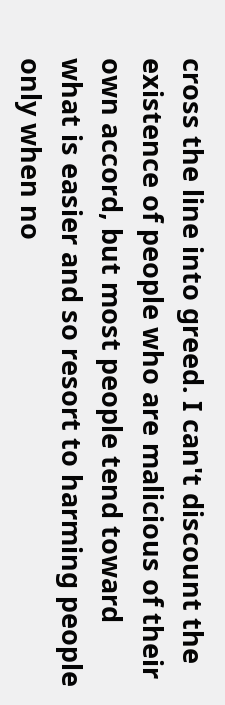cross the line into greed. I can't discount the existence of people who are malicious of their own accord, but most people tend toward what is easier and so resort to harming people only when no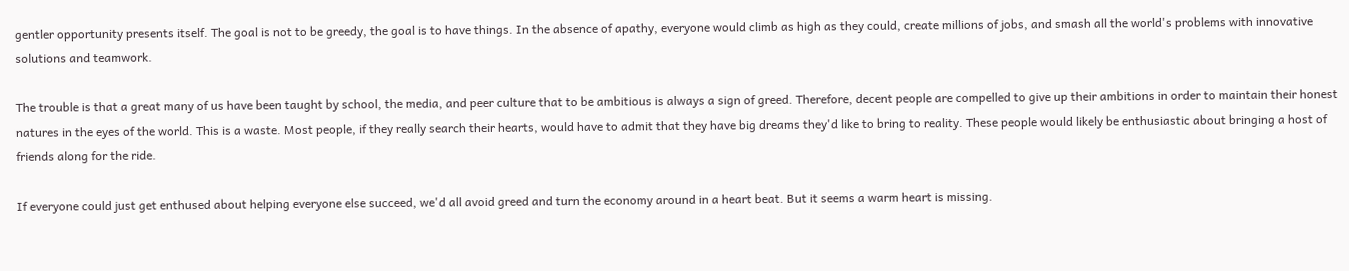gentler opportunity presents itself. The goal is not to be greedy, the goal is to have things. In the absence of apathy, everyone would climb as high as they could, create millions of jobs, and smash all the world's problems with innovative solutions and teamwork.

The trouble is that a great many of us have been taught by school, the media, and peer culture that to be ambitious is always a sign of greed. Therefore, decent people are compelled to give up their ambitions in order to maintain their honest natures in the eyes of the world. This is a waste. Most people, if they really search their hearts, would have to admit that they have big dreams they'd like to bring to reality. These people would likely be enthusiastic about bringing a host of friends along for the ride.

If everyone could just get enthused about helping everyone else succeed, we'd all avoid greed and turn the economy around in a heart beat. But it seems a warm heart is missing.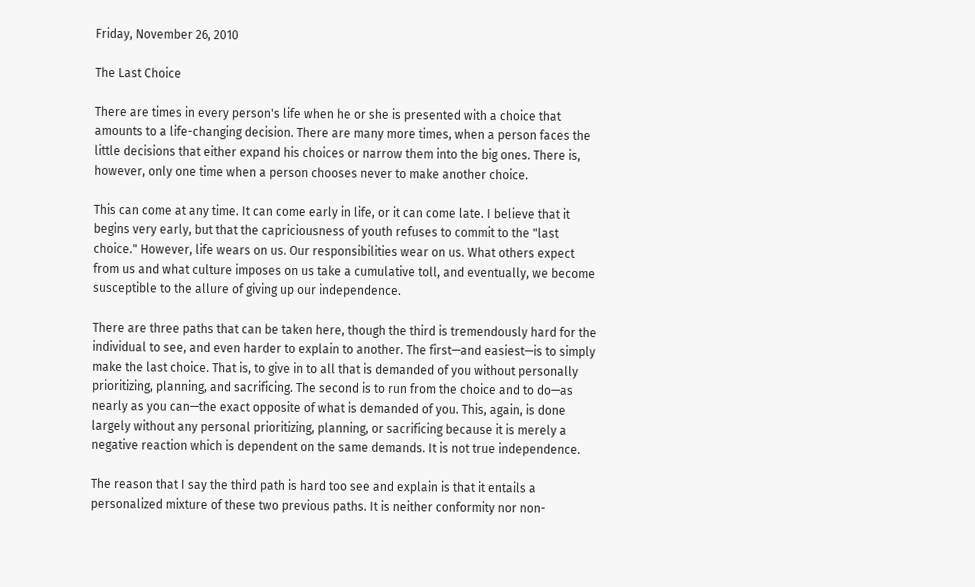Friday, November 26, 2010

The Last Choice

There are times in every person's life when he or she is presented with a choice that amounts to a life-changing decision. There are many more times, when a person faces the little decisions that either expand his choices or narrow them into the big ones. There is, however, only one time when a person chooses never to make another choice.

This can come at any time. It can come early in life, or it can come late. I believe that it begins very early, but that the capriciousness of youth refuses to commit to the "last choice." However, life wears on us. Our responsibilities wear on us. What others expect from us and what culture imposes on us take a cumulative toll, and eventually, we become susceptible to the allure of giving up our independence.

There are three paths that can be taken here, though the third is tremendously hard for the individual to see, and even harder to explain to another. The first—and easiest—is to simply make the last choice. That is, to give in to all that is demanded of you without personally prioritizing, planning, and sacrificing. The second is to run from the choice and to do—as nearly as you can—the exact opposite of what is demanded of you. This, again, is done largely without any personal prioritizing, planning, or sacrificing because it is merely a negative reaction which is dependent on the same demands. It is not true independence.

The reason that I say the third path is hard too see and explain is that it entails a personalized mixture of these two previous paths. It is neither conformity nor non-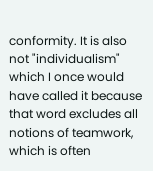conformity. It is also not "individualism" which I once would have called it because that word excludes all notions of teamwork, which is often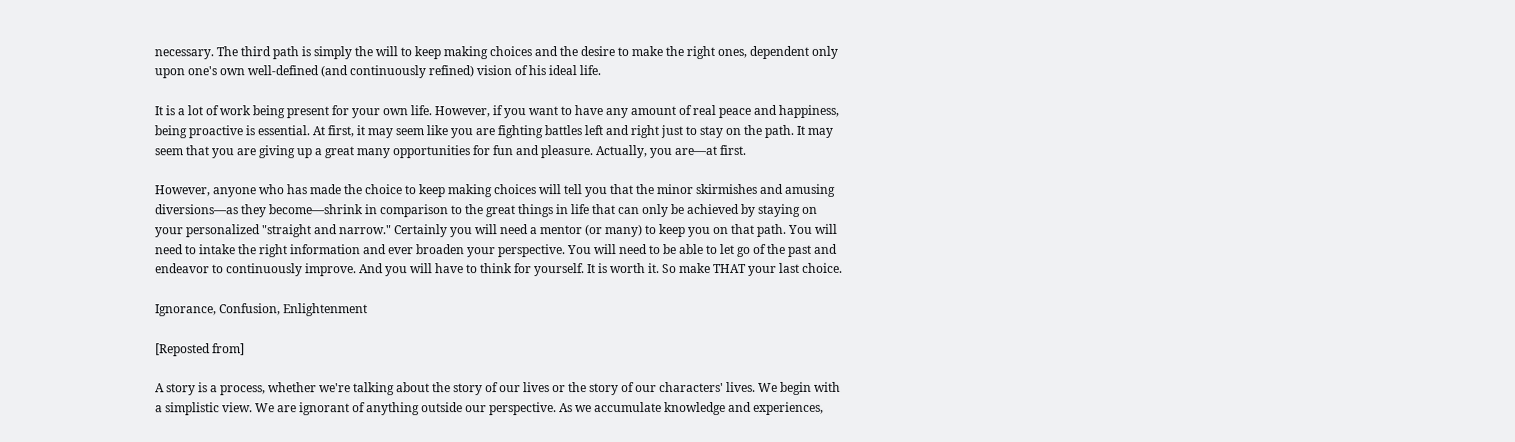necessary. The third path is simply the will to keep making choices and the desire to make the right ones, dependent only upon one's own well-defined (and continuously refined) vision of his ideal life.

It is a lot of work being present for your own life. However, if you want to have any amount of real peace and happiness, being proactive is essential. At first, it may seem like you are fighting battles left and right just to stay on the path. It may seem that you are giving up a great many opportunities for fun and pleasure. Actually, you are—at first.

However, anyone who has made the choice to keep making choices will tell you that the minor skirmishes and amusing diversions—as they become—shrink in comparison to the great things in life that can only be achieved by staying on your personalized "straight and narrow." Certainly you will need a mentor (or many) to keep you on that path. You will need to intake the right information and ever broaden your perspective. You will need to be able to let go of the past and endeavor to continuously improve. And you will have to think for yourself. It is worth it. So make THAT your last choice.

Ignorance, Confusion, Enlightenment

[Reposted from]

A story is a process, whether we're talking about the story of our lives or the story of our characters' lives. We begin with a simplistic view. We are ignorant of anything outside our perspective. As we accumulate knowledge and experiences,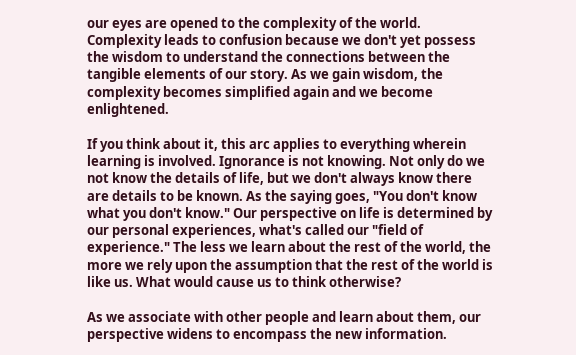our eyes are opened to the complexity of the world. Complexity leads to confusion because we don't yet possess the wisdom to understand the connections between the tangible elements of our story. As we gain wisdom, the complexity becomes simplified again and we become enlightened.

If you think about it, this arc applies to everything wherein learning is involved. Ignorance is not knowing. Not only do we not know the details of life, but we don't always know there are details to be known. As the saying goes, "You don't know what you don't know." Our perspective on life is determined by our personal experiences, what's called our "field of experience." The less we learn about the rest of the world, the more we rely upon the assumption that the rest of the world is like us. What would cause us to think otherwise?

As we associate with other people and learn about them, our perspective widens to encompass the new information.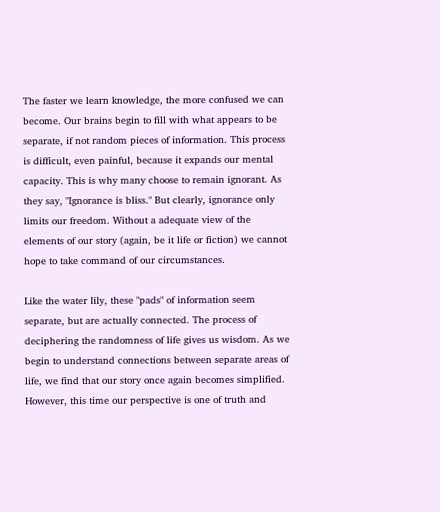The faster we learn knowledge, the more confused we can become. Our brains begin to fill with what appears to be separate, if not random pieces of information. This process is difficult, even painful, because it expands our mental capacity. This is why many choose to remain ignorant. As they say, "Ignorance is bliss." But clearly, ignorance only limits our freedom. Without a adequate view of the elements of our story (again, be it life or fiction) we cannot hope to take command of our circumstances.

Like the water lily, these "pads" of information seem separate, but are actually connected. The process of deciphering the randomness of life gives us wisdom. As we begin to understand connections between separate areas of life, we find that our story once again becomes simplified. However, this time our perspective is one of truth and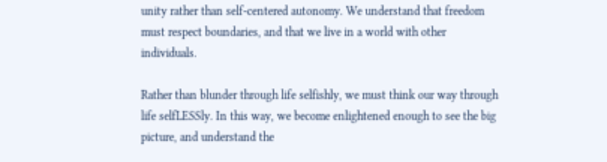unity rather than self-centered autonomy. We understand that freedom must respect boundaries, and that we live in a world with other individuals.

Rather than blunder through life selfishly, we must think our way through life selfLESSly. In this way, we become enlightened enough to see the big picture, and understand the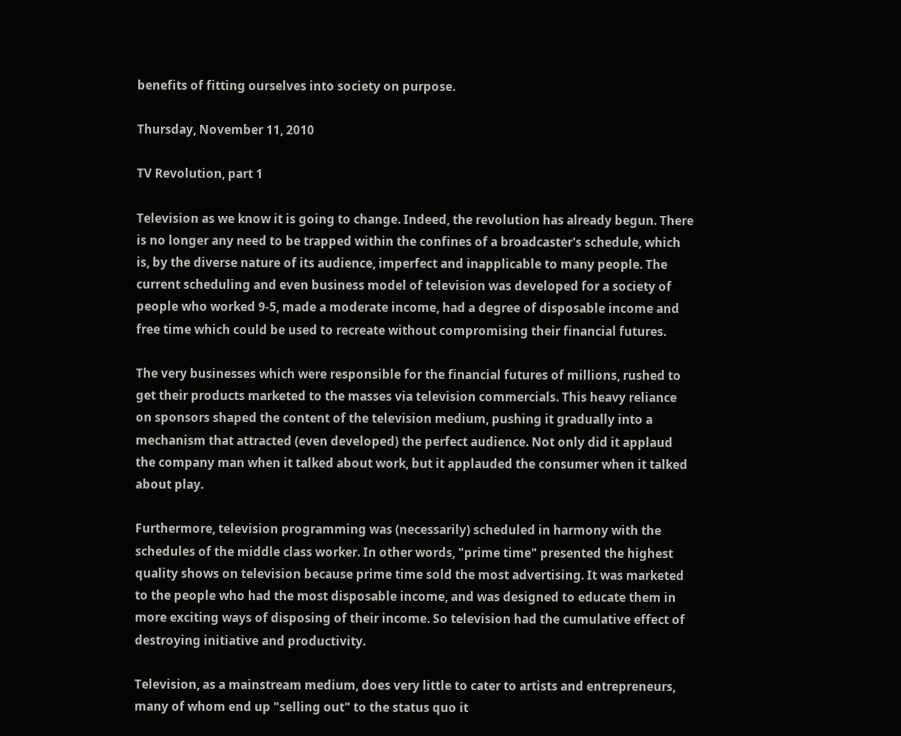benefits of fitting ourselves into society on purpose.

Thursday, November 11, 2010

TV Revolution, part 1

Television as we know it is going to change. Indeed, the revolution has already begun. There is no longer any need to be trapped within the confines of a broadcaster's schedule, which is, by the diverse nature of its audience, imperfect and inapplicable to many people. The current scheduling and even business model of television was developed for a society of people who worked 9-5, made a moderate income, had a degree of disposable income and free time which could be used to recreate without compromising their financial futures.

The very businesses which were responsible for the financial futures of millions, rushed to get their products marketed to the masses via television commercials. This heavy reliance on sponsors shaped the content of the television medium, pushing it gradually into a mechanism that attracted (even developed) the perfect audience. Not only did it applaud the company man when it talked about work, but it applauded the consumer when it talked about play.

Furthermore, television programming was (necessarily) scheduled in harmony with the schedules of the middle class worker. In other words, "prime time" presented the highest quality shows on television because prime time sold the most advertising. It was marketed to the people who had the most disposable income, and was designed to educate them in more exciting ways of disposing of their income. So television had the cumulative effect of destroying initiative and productivity.

Television, as a mainstream medium, does very little to cater to artists and entrepreneurs, many of whom end up "selling out" to the status quo it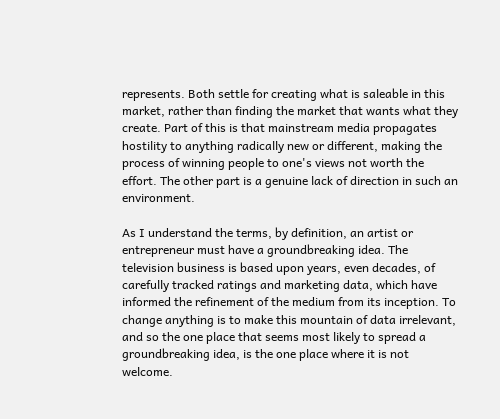represents. Both settle for creating what is saleable in this market, rather than finding the market that wants what they create. Part of this is that mainstream media propagates hostility to anything radically new or different, making the process of winning people to one's views not worth the effort. The other part is a genuine lack of direction in such an environment.

As I understand the terms, by definition, an artist or entrepreneur must have a groundbreaking idea. The television business is based upon years, even decades, of carefully tracked ratings and marketing data, which have informed the refinement of the medium from its inception. To change anything is to make this mountain of data irrelevant, and so the one place that seems most likely to spread a groundbreaking idea, is the one place where it is not welcome.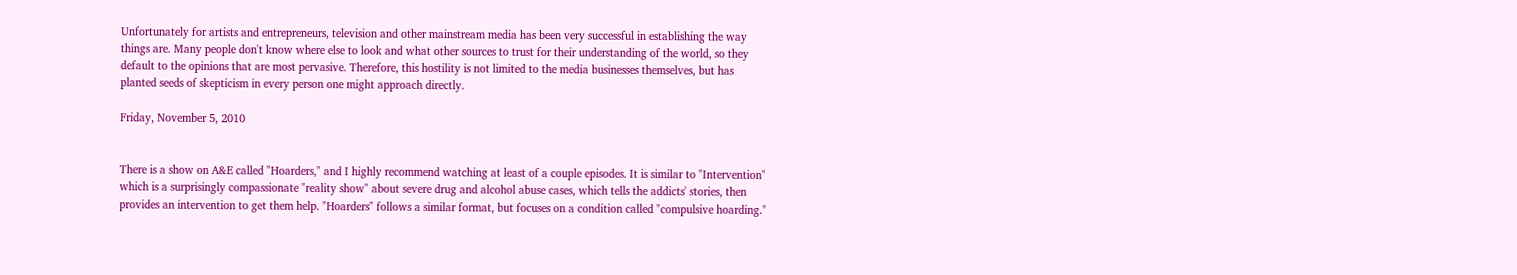Unfortunately for artists and entrepreneurs, television and other mainstream media has been very successful in establishing the way things are. Many people don't know where else to look and what other sources to trust for their understanding of the world, so they default to the opinions that are most pervasive. Therefore, this hostility is not limited to the media businesses themselves, but has planted seeds of skepticism in every person one might approach directly.

Friday, November 5, 2010


There is a show on A&E called "Hoarders," and I highly recommend watching at least of a couple episodes. It is similar to "Intervention" which is a surprisingly compassionate "reality show" about severe drug and alcohol abuse cases, which tells the addicts' stories, then provides an intervention to get them help. "Hoarders" follows a similar format, but focuses on a condition called "compulsive hoarding."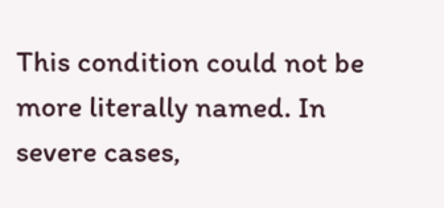This condition could not be more literally named. In severe cases,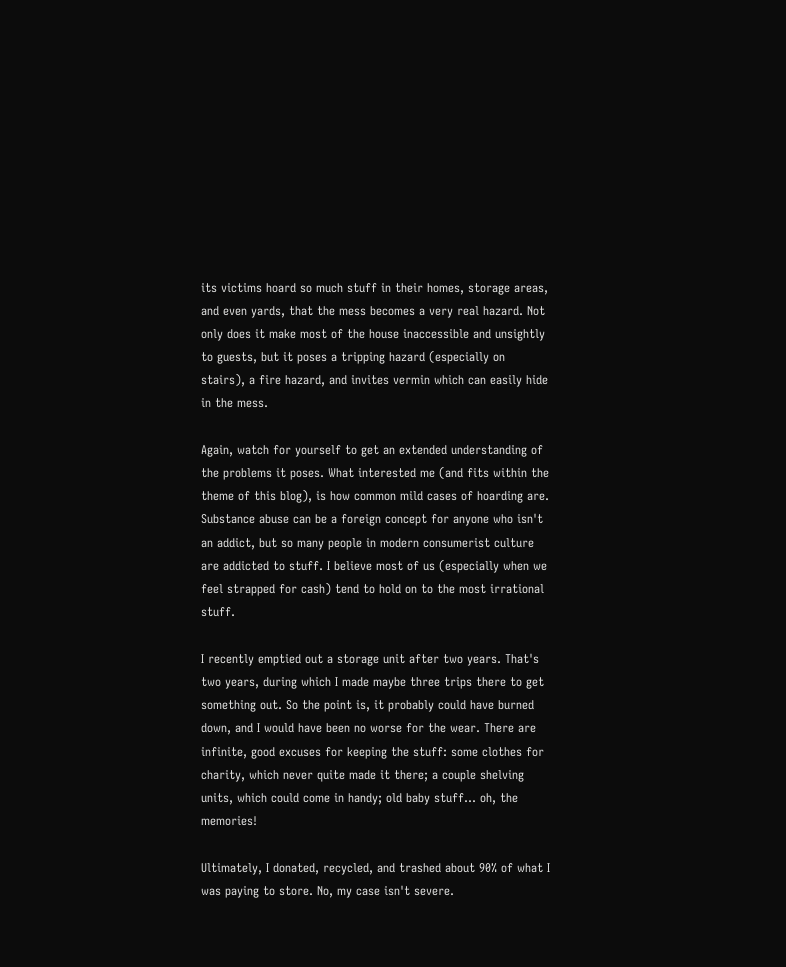its victims hoard so much stuff in their homes, storage areas, and even yards, that the mess becomes a very real hazard. Not only does it make most of the house inaccessible and unsightly to guests, but it poses a tripping hazard (especially on stairs), a fire hazard, and invites vermin which can easily hide in the mess.

Again, watch for yourself to get an extended understanding of the problems it poses. What interested me (and fits within the theme of this blog), is how common mild cases of hoarding are. Substance abuse can be a foreign concept for anyone who isn't an addict, but so many people in modern consumerist culture are addicted to stuff. I believe most of us (especially when we feel strapped for cash) tend to hold on to the most irrational stuff.

I recently emptied out a storage unit after two years. That's two years, during which I made maybe three trips there to get something out. So the point is, it probably could have burned down, and I would have been no worse for the wear. There are infinite, good excuses for keeping the stuff: some clothes for charity, which never quite made it there; a couple shelving units, which could come in handy; old baby stuff... oh, the memories!

Ultimately, I donated, recycled, and trashed about 90% of what I was paying to store. No, my case isn't severe.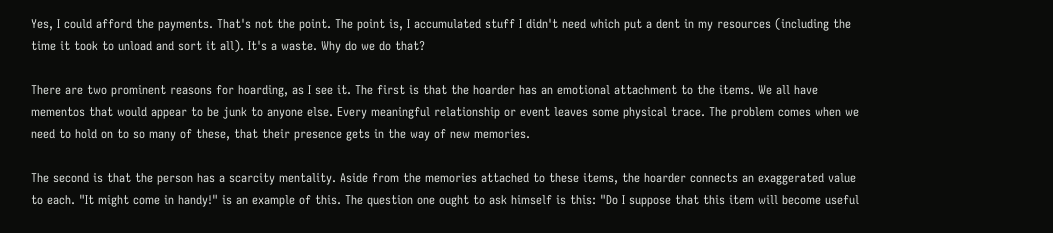Yes, I could afford the payments. That's not the point. The point is, I accumulated stuff I didn't need which put a dent in my resources (including the time it took to unload and sort it all). It's a waste. Why do we do that?

There are two prominent reasons for hoarding, as I see it. The first is that the hoarder has an emotional attachment to the items. We all have mementos that would appear to be junk to anyone else. Every meaningful relationship or event leaves some physical trace. The problem comes when we need to hold on to so many of these, that their presence gets in the way of new memories.

The second is that the person has a scarcity mentality. Aside from the memories attached to these items, the hoarder connects an exaggerated value to each. "It might come in handy!" is an example of this. The question one ought to ask himself is this: "Do I suppose that this item will become useful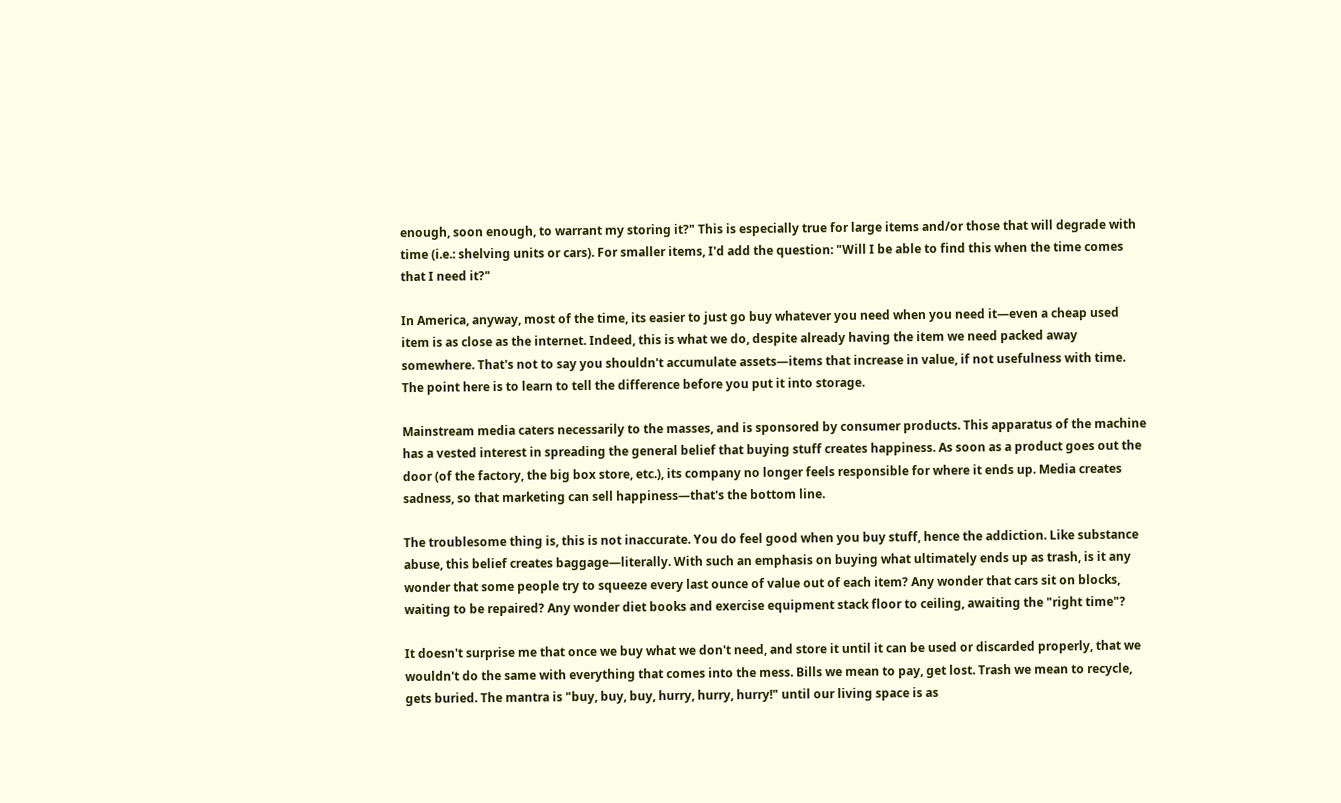enough, soon enough, to warrant my storing it?" This is especially true for large items and/or those that will degrade with time (i.e.: shelving units or cars). For smaller items, I'd add the question: "Will I be able to find this when the time comes that I need it?"

In America, anyway, most of the time, its easier to just go buy whatever you need when you need it—even a cheap used item is as close as the internet. Indeed, this is what we do, despite already having the item we need packed away somewhere. That's not to say you shouldn't accumulate assets—items that increase in value, if not usefulness with time. The point here is to learn to tell the difference before you put it into storage.

Mainstream media caters necessarily to the masses, and is sponsored by consumer products. This apparatus of the machine has a vested interest in spreading the general belief that buying stuff creates happiness. As soon as a product goes out the door (of the factory, the big box store, etc.), its company no longer feels responsible for where it ends up. Media creates sadness, so that marketing can sell happiness—that's the bottom line.

The troublesome thing is, this is not inaccurate. You do feel good when you buy stuff, hence the addiction. Like substance abuse, this belief creates baggage—literally. With such an emphasis on buying what ultimately ends up as trash, is it any wonder that some people try to squeeze every last ounce of value out of each item? Any wonder that cars sit on blocks, waiting to be repaired? Any wonder diet books and exercise equipment stack floor to ceiling, awaiting the "right time"?

It doesn't surprise me that once we buy what we don't need, and store it until it can be used or discarded properly, that we wouldn't do the same with everything that comes into the mess. Bills we mean to pay, get lost. Trash we mean to recycle, gets buried. The mantra is "buy, buy, buy, hurry, hurry, hurry!" until our living space is as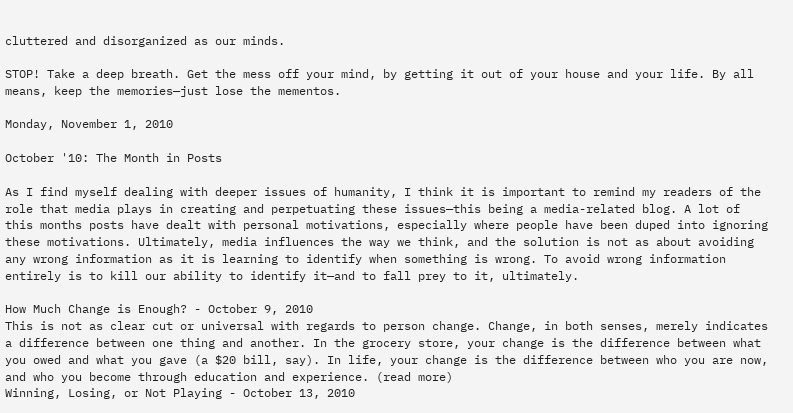cluttered and disorganized as our minds.

STOP! Take a deep breath. Get the mess off your mind, by getting it out of your house and your life. By all means, keep the memories—just lose the mementos.

Monday, November 1, 2010

October '10: The Month in Posts

As I find myself dealing with deeper issues of humanity, I think it is important to remind my readers of the role that media plays in creating and perpetuating these issues—this being a media-related blog. A lot of this months posts have dealt with personal motivations, especially where people have been duped into ignoring these motivations. Ultimately, media influences the way we think, and the solution is not as about avoiding any wrong information as it is learning to identify when something is wrong. To avoid wrong information entirely is to kill our ability to identify it—and to fall prey to it, ultimately.

How Much Change is Enough? - October 9, 2010
This is not as clear cut or universal with regards to person change. Change, in both senses, merely indicates a difference between one thing and another. In the grocery store, your change is the difference between what you owed and what you gave (a $20 bill, say). In life, your change is the difference between who you are now, and who you become through education and experience. (read more)
Winning, Losing, or Not Playing - October 13, 2010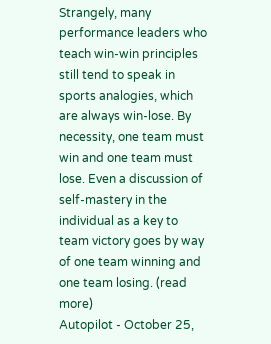Strangely, many performance leaders who teach win-win principles still tend to speak in sports analogies, which are always win-lose. By necessity, one team must win and one team must lose. Even a discussion of self-mastery in the individual as a key to team victory goes by way of one team winning and one team losing. (read more)
Autopilot - October 25,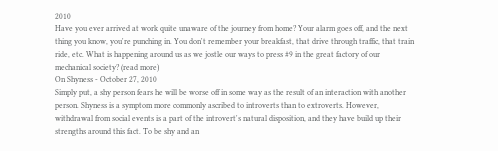2010
Have you ever arrived at work quite unaware of the journey from home? Your alarm goes off, and the next thing you know, you're punching in. You don't remember your breakfast, that drive through traffic, that train ride, etc. What is happening around us as we jostle our ways to press #9 in the great factory of our mechanical society? (read more)
On Shyness - October 27, 2010
Simply put, a shy person fears he will be worse off in some way as the result of an interaction with another person. Shyness is a symptom more commonly ascribed to introverts than to extroverts. However, withdrawal from social events is a part of the introvert's natural disposition, and they have build up their strengths around this fact. To be shy and an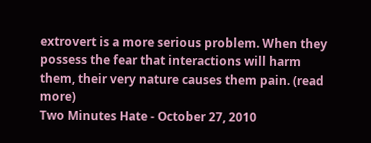extrovert is a more serious problem. When they possess the fear that interactions will harm them, their very nature causes them pain. (read more)
Two Minutes Hate - October 27, 2010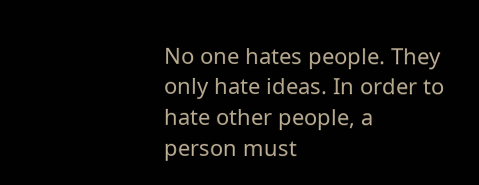No one hates people. They only hate ideas. In order to hate other people, a person must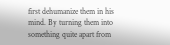first dehumanize them in his mind. By turning them into something quite apart from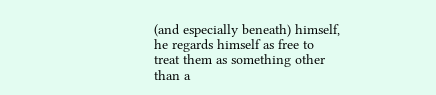(and especially beneath) himself, he regards himself as free to treat them as something other than a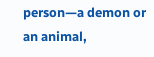person—a demon or an animal,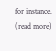for instance. (read more)